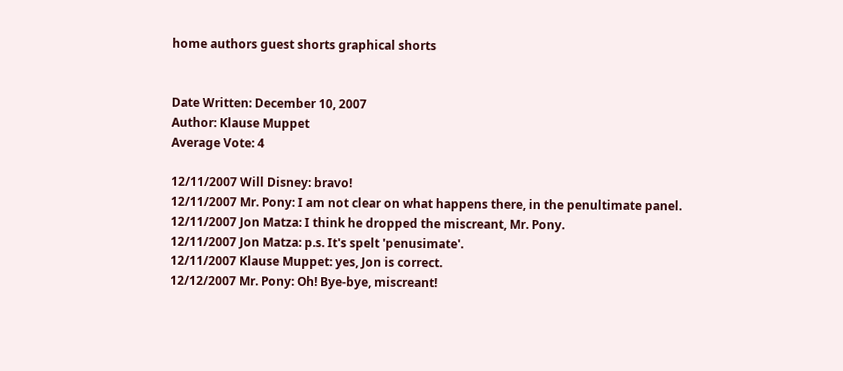home authors guest shorts graphical shorts


Date Written: December 10, 2007
Author: Klause Muppet
Average Vote: 4

12/11/2007 Will Disney: bravo!
12/11/2007 Mr. Pony: I am not clear on what happens there, in the penultimate panel.
12/11/2007 Jon Matza: I think he dropped the miscreant, Mr. Pony.
12/11/2007 Jon Matza: p.s. It's spelt 'penusimate'.
12/11/2007 Klause Muppet: yes, Jon is correct.
12/12/2007 Mr. Pony: Oh! Bye-bye, miscreant!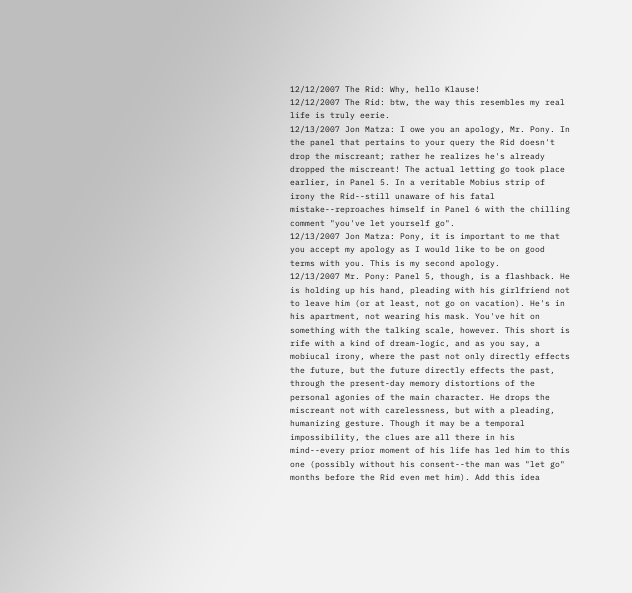12/12/2007 The Rid: Why, hello Klause!
12/12/2007 The Rid: btw, the way this resembles my real life is truly eerie.
12/13/2007 Jon Matza: I owe you an apology, Mr. Pony. In the panel that pertains to your query the Rid doesn't drop the miscreant; rather he realizes he's already dropped the miscreant! The actual letting go took place earlier, in Panel 5. In a veritable Mobius strip of irony the Rid--still unaware of his fatal mistake--reproaches himself in Panel 6 with the chilling comment "you've let yourself go".
12/13/2007 Jon Matza: Pony, it is important to me that you accept my apology as I would like to be on good terms with you. This is my second apology.
12/13/2007 Mr. Pony: Panel 5, though, is a flashback. He is holding up his hand, pleading with his girlfriend not to leave him (or at least, not go on vacation). He's in his apartment, not wearing his mask. You've hit on something with the talking scale, however. This short is rife with a kind of dream-logic, and as you say, a mobiucal irony, where the past not only directly effects the future, but the future directly effects the past, through the present-day memory distortions of the personal agonies of the main character. He drops the miscreant not with carelessness, but with a pleading, humanizing gesture. Though it may be a temporal impossibility, the clues are all there in his mind--every prior moment of his life has led him to this one (possibly without his consent--the man was "let go" months before the Rid even met him). Add this idea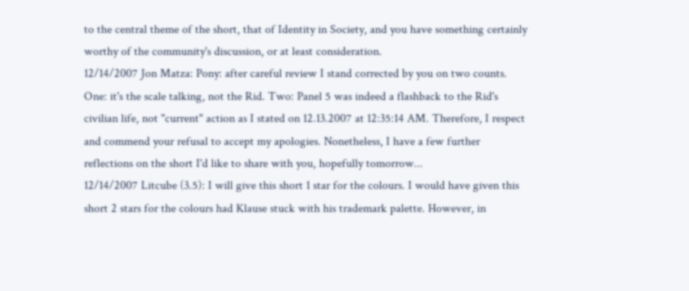to the central theme of the short, that of Identity in Society, and you have something certainly worthy of the community's discussion, or at least consideration.
12/14/2007 Jon Matza: Pony: after careful review I stand corrected by you on two counts. One: it's the scale talking, not the Rid. Two: Panel 5 was indeed a flashback to the Rid's civilian life, not "current" action as I stated on 12.13.2007 at 12:35:14 AM. Therefore, I respect and commend your refusal to accept my apologies. Nonetheless, I have a few further reflections on the short I'd like to share with you, hopefully tomorrow...
12/14/2007 Litcube (3.5): I will give this short 1 star for the colours. I would have given this short 2 stars for the colours had Klause stuck with his trademark palette. However, in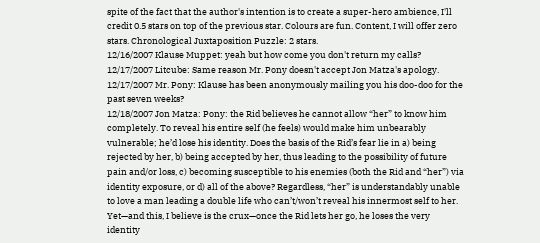spite of the fact that the author's intention is to create a super-hero ambience, I'll credit 0.5 stars on top of the previous star. Colours are fun. Content, I will offer zero stars. Chronological Juxtaposition Puzzle: 2 stars.
12/16/2007 Klause Muppet: yeah but how come you don't return my calls?
12/17/2007 Litcube: Same reason Mr. Pony doesn't accept Jon Matza's apology.
12/17/2007 Mr. Pony: Klause has been anonymously mailing you his doo-doo for the past seven weeks?
12/18/2007 Jon Matza: Pony: the Rid believes he cannot allow “her” to know him completely. To reveal his entire self (he feels) would make him unbearably vulnerable; he’d lose his identity. Does the basis of the Rid’s fear lie in a) being rejected by her, b) being accepted by her, thus leading to the possibility of future pain and/or loss, c) becoming susceptible to his enemies (both the Rid and “her”) via identity exposure, or d) all of the above? Regardless, “her” is understandably unable to love a man leading a double life who can’t/won’t reveal his innermost self to her. Yet—and this, I believe is the crux—once the Rid lets her go, he loses the very identity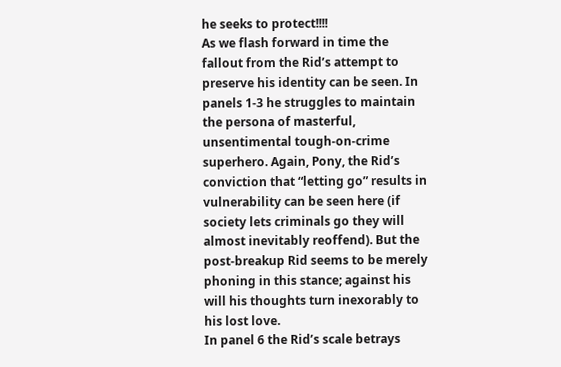he seeks to protect!!!!
As we flash forward in time the fallout from the Rid’s attempt to preserve his identity can be seen. In panels 1-3 he struggles to maintain the persona of masterful, unsentimental tough-on-crime superhero. Again, Pony, the Rid’s conviction that “letting go” results in vulnerability can be seen here (if society lets criminals go they will almost inevitably reoffend). But the post-breakup Rid seems to be merely phoning in this stance; against his will his thoughts turn inexorably to his lost love.
In panel 6 the Rid’s scale betrays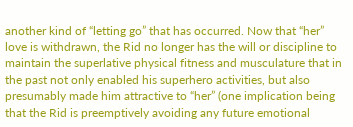another kind of “letting go” that has occurred. Now that “her” love is withdrawn, the Rid no longer has the will or discipline to maintain the superlative physical fitness and musculature that in the past not only enabled his superhero activities, but also presumably made him attractive to “her” (one implication being that the Rid is preemptively avoiding any future emotional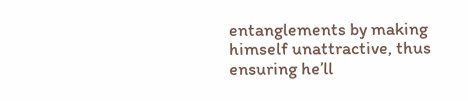entanglements by making himself unattractive, thus ensuring he’ll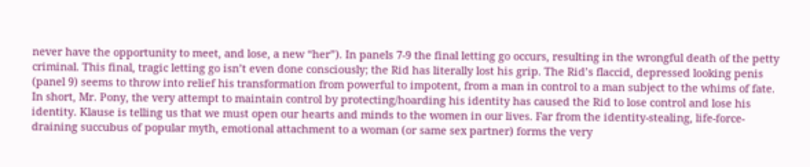never have the opportunity to meet, and lose, a new “her”). In panels 7-9 the final letting go occurs, resulting in the wrongful death of the petty criminal. This final, tragic letting go isn’t even done consciously; the Rid has literally lost his grip. The Rid’s flaccid, depressed looking penis (panel 9) seems to throw into relief his transformation from powerful to impotent, from a man in control to a man subject to the whims of fate. In short, Mr. Pony, the very attempt to maintain control by protecting/hoarding his identity has caused the Rid to lose control and lose his identity. Klause is telling us that we must open our hearts and minds to the women in our lives. Far from the identity-stealing, life-force-draining succubus of popular myth, emotional attachment to a woman (or same sex partner) forms the very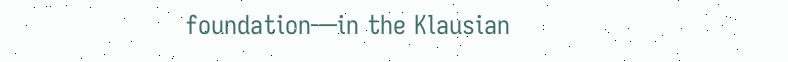foundation—in the Klausian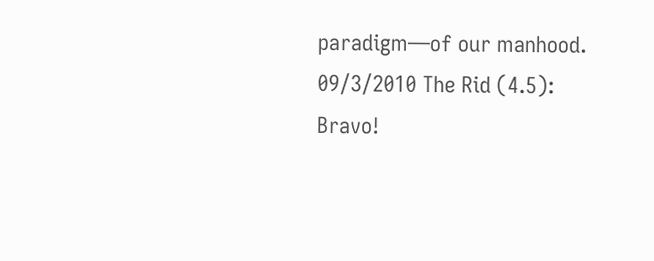paradigm—of our manhood.
09/3/2010 The Rid (4.5): Bravo!